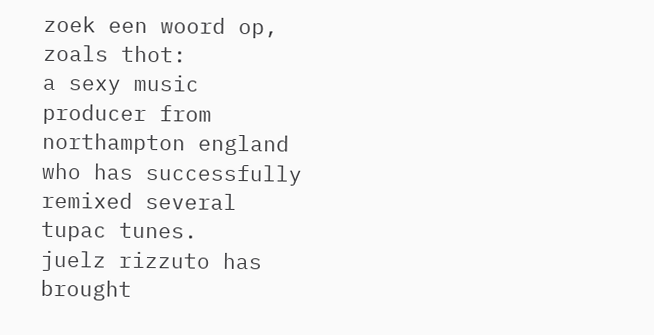zoek een woord op, zoals thot:
a sexy music producer from northampton england who has successfully remixed several tupac tunes.
juelz rizzuto has brought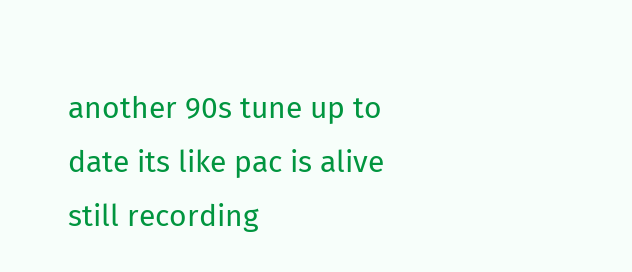another 90s tune up to date its like pac is alive still recording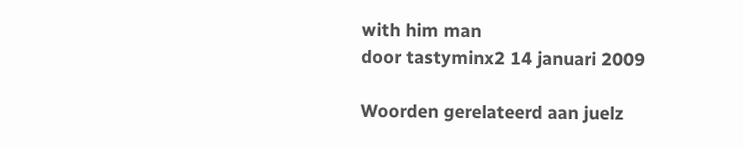with him man
door tastyminx2 14 januari 2009

Woorden gerelateerd aan juelz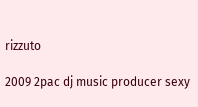rizzuto

2009 2pac dj music producer sexy